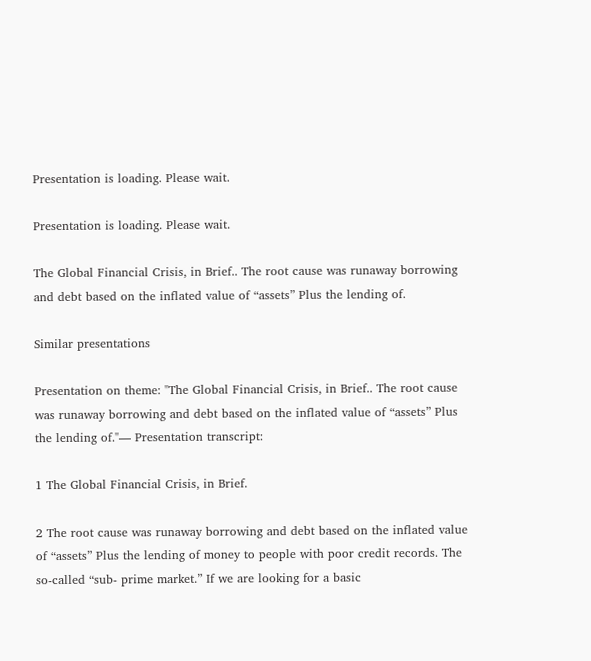Presentation is loading. Please wait.

Presentation is loading. Please wait.

The Global Financial Crisis, in Brief.. The root cause was runaway borrowing and debt based on the inflated value of “assets” Plus the lending of.

Similar presentations

Presentation on theme: "The Global Financial Crisis, in Brief.. The root cause was runaway borrowing and debt based on the inflated value of “assets” Plus the lending of."— Presentation transcript:

1 The Global Financial Crisis, in Brief.

2 The root cause was runaway borrowing and debt based on the inflated value of “assets” Plus the lending of money to people with poor credit records. The so-called “sub- prime market.” If we are looking for a basic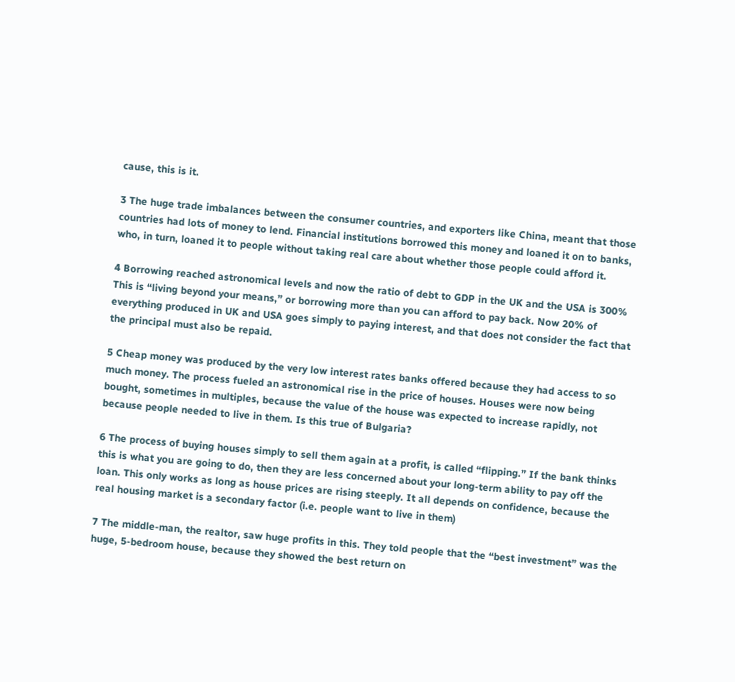cause, this is it.

3 The huge trade imbalances between the consumer countries, and exporters like China, meant that those countries had lots of money to lend. Financial institutions borrowed this money and loaned it on to banks, who, in turn, loaned it to people without taking real care about whether those people could afford it.

4 Borrowing reached astronomical levels and now the ratio of debt to GDP in the UK and the USA is 300% This is “living beyond your means,” or borrowing more than you can afford to pay back. Now 20% of everything produced in UK and USA goes simply to paying interest, and that does not consider the fact that the principal must also be repaid.

5 Cheap money was produced by the very low interest rates banks offered because they had access to so much money. The process fueled an astronomical rise in the price of houses. Houses were now being bought, sometimes in multiples, because the value of the house was expected to increase rapidly, not because people needed to live in them. Is this true of Bulgaria?

6 The process of buying houses simply to sell them again at a profit, is called “flipping.” If the bank thinks this is what you are going to do, then they are less concerned about your long-term ability to pay off the loan. This only works as long as house prices are rising steeply. It all depends on confidence, because the real housing market is a secondary factor (i.e. people want to live in them)

7 The middle-man, the realtor, saw huge profits in this. They told people that the “best investment” was the huge, 5-bedroom house, because they showed the best return on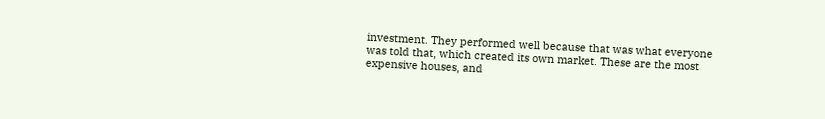investment. They performed well because that was what everyone was told that, which created its own market. These are the most expensive houses, and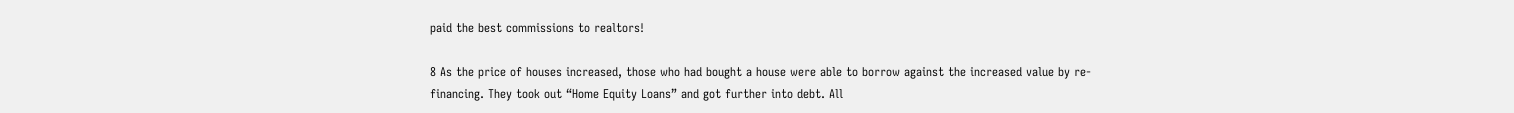paid the best commissions to realtors!

8 As the price of houses increased, those who had bought a house were able to borrow against the increased value by re-financing. They took out “Home Equity Loans” and got further into debt. All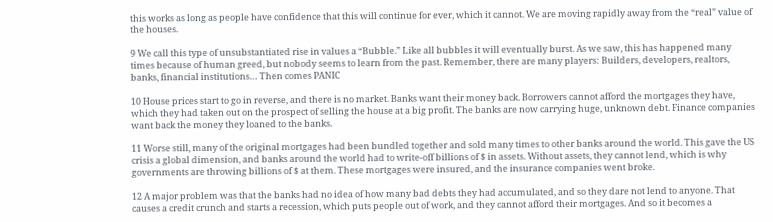this works as long as people have confidence that this will continue for ever, which it cannot. We are moving rapidly away from the “real” value of the houses.

9 We call this type of unsubstantiated rise in values a “Bubble.” Like all bubbles it will eventually burst. As we saw, this has happened many times because of human greed, but nobody seems to learn from the past. Remember, there are many players: Builders, developers, realtors, banks, financial institutions… Then comes PANIC

10 House prices start to go in reverse, and there is no market. Banks want their money back. Borrowers cannot afford the mortgages they have, which they had taken out on the prospect of selling the house at a big profit. The banks are now carrying huge, unknown debt. Finance companies want back the money they loaned to the banks.

11 Worse still, many of the original mortgages had been bundled together and sold many times to other banks around the world. This gave the US crisis a global dimension, and banks around the world had to write-off billions of $ in assets. Without assets, they cannot lend, which is why governments are throwing billions of $ at them. These mortgages were insured, and the insurance companies went broke.

12 A major problem was that the banks had no idea of how many bad debts they had accumulated, and so they dare not lend to anyone. That causes a credit crunch and starts a recession, which puts people out of work, and they cannot afford their mortgages. And so it becomes a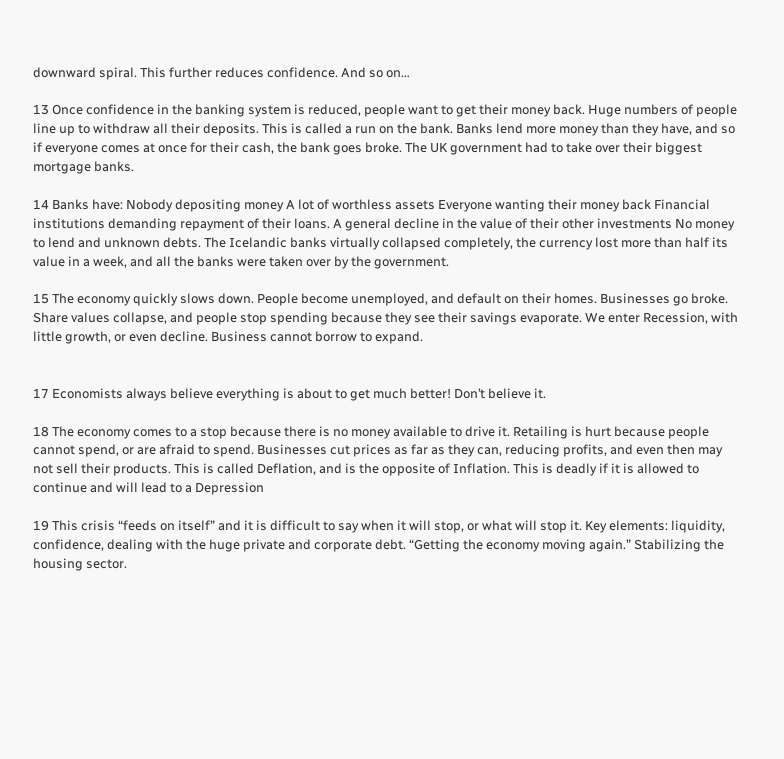downward spiral. This further reduces confidence. And so on…

13 Once confidence in the banking system is reduced, people want to get their money back. Huge numbers of people line up to withdraw all their deposits. This is called a run on the bank. Banks lend more money than they have, and so if everyone comes at once for their cash, the bank goes broke. The UK government had to take over their biggest mortgage banks.

14 Banks have: Nobody depositing money A lot of worthless assets Everyone wanting their money back Financial institutions demanding repayment of their loans. A general decline in the value of their other investments No money to lend and unknown debts. The Icelandic banks virtually collapsed completely, the currency lost more than half its value in a week, and all the banks were taken over by the government.

15 The economy quickly slows down. People become unemployed, and default on their homes. Businesses go broke. Share values collapse, and people stop spending because they see their savings evaporate. We enter Recession, with little growth, or even decline. Business cannot borrow to expand.


17 Economists always believe everything is about to get much better! Don’t believe it.

18 The economy comes to a stop because there is no money available to drive it. Retailing is hurt because people cannot spend, or are afraid to spend. Businesses cut prices as far as they can, reducing profits, and even then may not sell their products. This is called Deflation, and is the opposite of Inflation. This is deadly if it is allowed to continue and will lead to a Depression

19 This crisis “feeds on itself” and it is difficult to say when it will stop, or what will stop it. Key elements: liquidity, confidence, dealing with the huge private and corporate debt. “Getting the economy moving again.” Stabilizing the housing sector.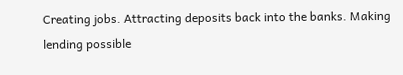Creating jobs. Attracting deposits back into the banks. Making lending possible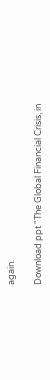again.

Download ppt "The Global Financial Crisis, in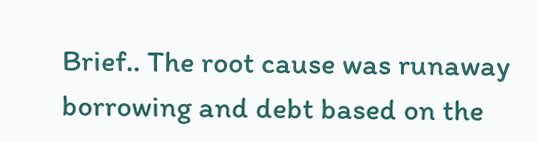Brief.. The root cause was runaway borrowing and debt based on the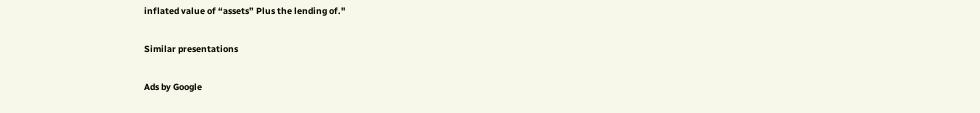inflated value of “assets” Plus the lending of."

Similar presentations

Ads by Google